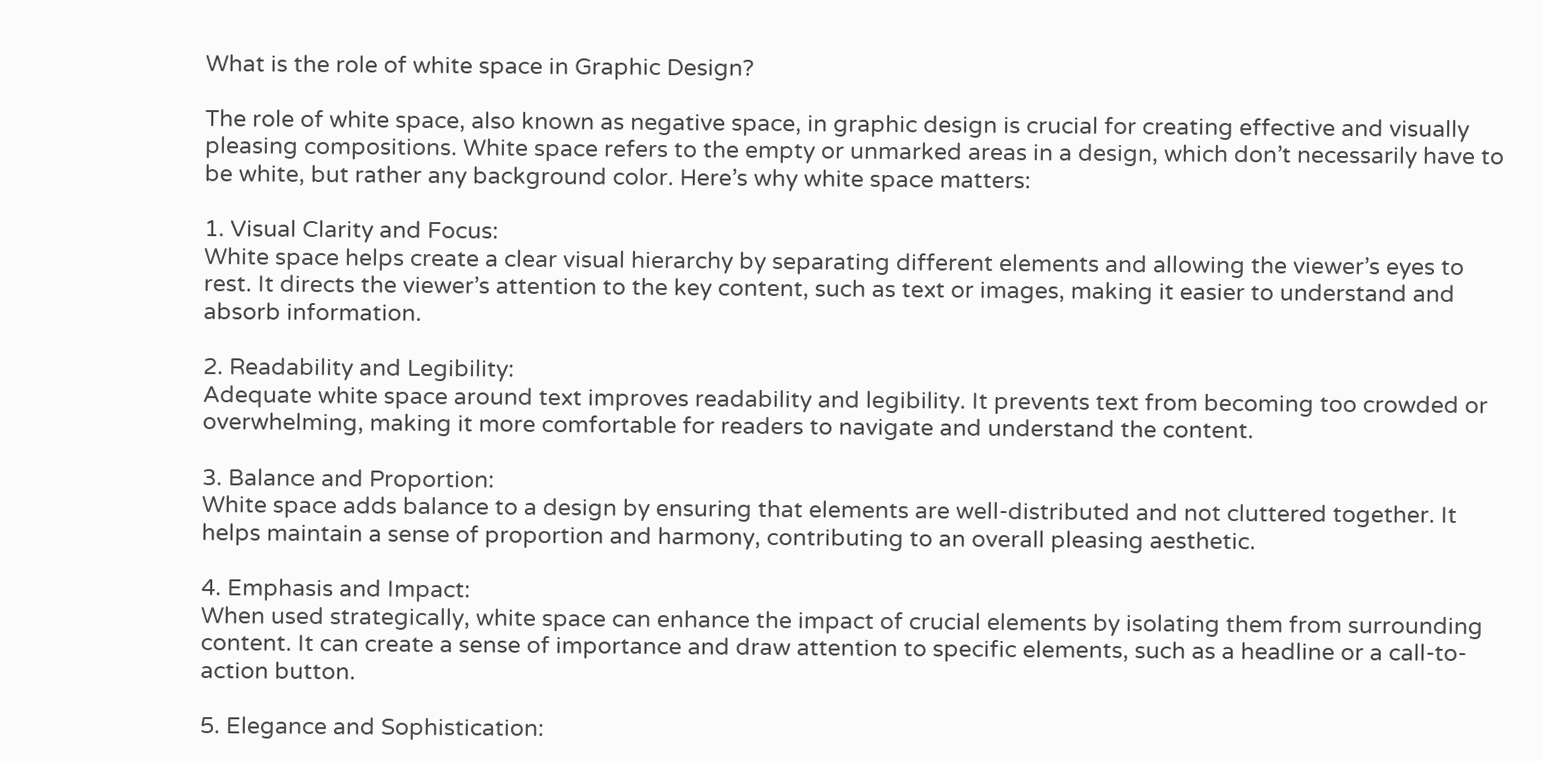What is the role of white space in Graphic Design?

The role of white space, also known as negative space, in graphic design is crucial for creating effective and visually pleasing compositions. White space refers to the empty or unmarked areas in a design, which don’t necessarily have to be white, but rather any background color. Here’s why white space matters:

1. Visual Clarity and Focus:
White space helps create a clear visual hierarchy by separating different elements and allowing the viewer’s eyes to rest. It directs the viewer’s attention to the key content, such as text or images, making it easier to understand and absorb information.

2. Readability and Legibility:
Adequate white space around text improves readability and legibility. It prevents text from becoming too crowded or overwhelming, making it more comfortable for readers to navigate and understand the content.

3. Balance and Proportion:
White space adds balance to a design by ensuring that elements are well-distributed and not cluttered together. It helps maintain a sense of proportion and harmony, contributing to an overall pleasing aesthetic.

4. Emphasis and Impact:
When used strategically, white space can enhance the impact of crucial elements by isolating them from surrounding content. It can create a sense of importance and draw attention to specific elements, such as a headline or a call-to-action button.

5. Elegance and Sophistication: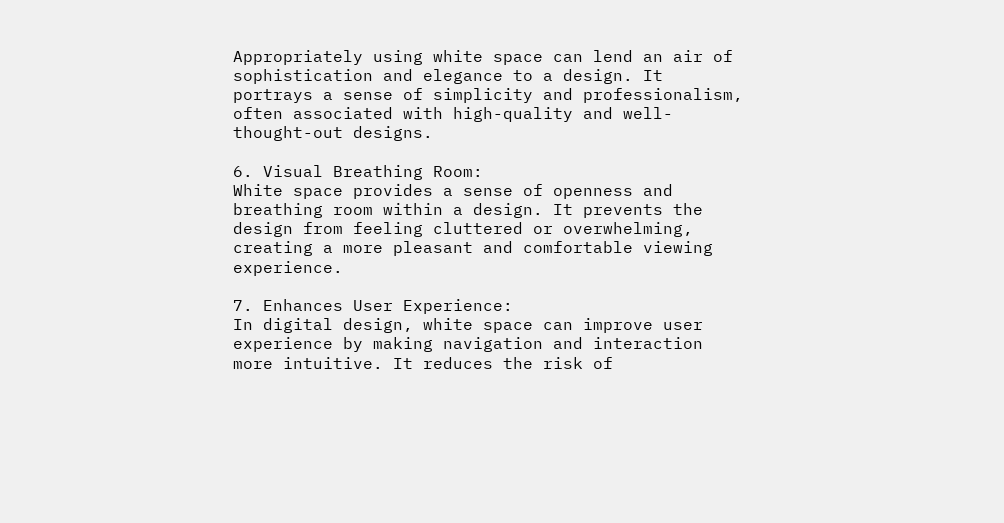Appropriately using white space can lend an air of sophistication and elegance to a design. It portrays a sense of simplicity and professionalism, often associated with high-quality and well-thought-out designs.

6. Visual Breathing Room:
White space provides a sense of openness and breathing room within a design. It prevents the design from feeling cluttered or overwhelming, creating a more pleasant and comfortable viewing experience.

7. Enhances User Experience:
In digital design, white space can improve user experience by making navigation and interaction more intuitive. It reduces the risk of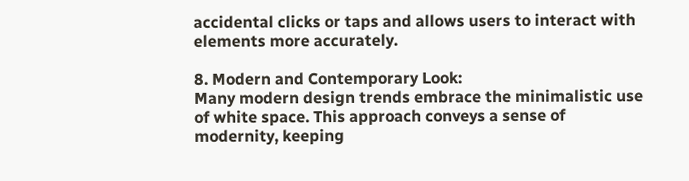accidental clicks or taps and allows users to interact with elements more accurately.

8. Modern and Contemporary Look:
Many modern design trends embrace the minimalistic use of white space. This approach conveys a sense of modernity, keeping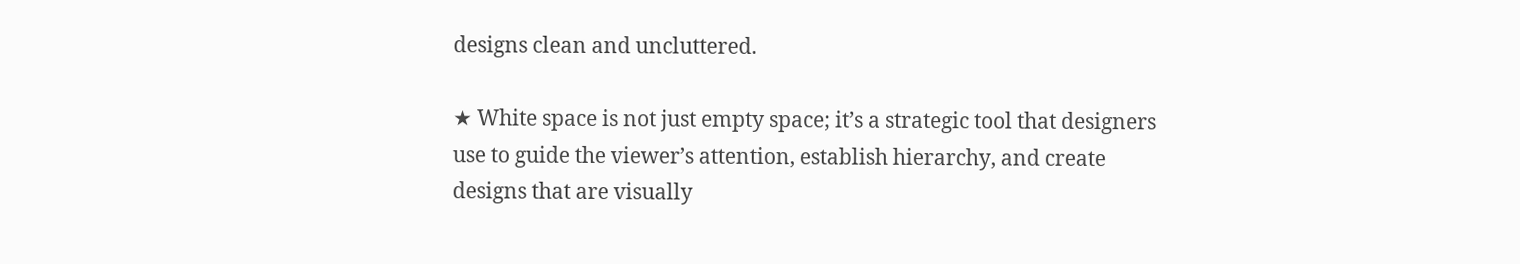designs clean and uncluttered.

★ White space is not just empty space; it’s a strategic tool that designers use to guide the viewer’s attention, establish hierarchy, and create designs that are visually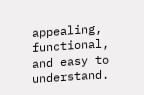appealing, functional, and easy to understand.